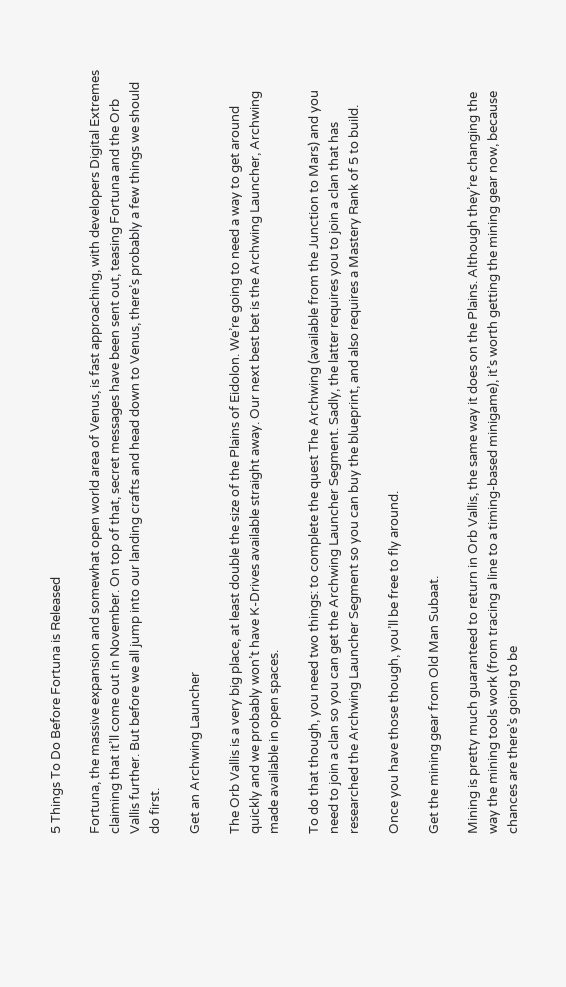5 Things To Do Before Fortuna is Released

Fortuna, the massive expansion and somewhat open world area of Venus, is fast approaching, with developers Digital Extremes claiming that it’ll come out in November. On top of that, secret messages have been sent out, teasing Fortuna and the Orb Vallis further. But before we all jump into our landing crafts and head down to Venus, there’s probably a few things we should do first.

Get an Archwing Launcher

The Orb Vallis is a very big place, at least double the size of the Plains of Eidolon. We’re going to need a way to get around quickly and we probably won’t have K-Drives available straight away. Our next best bet is the Archwing Launcher, Archwing made available in open spaces.

To do that though, you need two things: to complete the quest The Archwing (available from the Junction to Mars) and you need to join a clan so you can get the Archwing Launcher Segment. Sadly, the latter requires you to join a clan that has researched the Archwing Launcher Segment so you can buy the blueprint, and also requires a Mastery Rank of 5 to build.

Once you have those though, you’ll be free to fly around.

Get the mining gear from Old Man Subaat.

Mining is pretty much guaranteed to return in Orb Vallis, the same way it does on the Plains. Although they’re changing the way the mining tools work (from tracing a line to a timing-based minigame), it’s worth getting the mining gear now, because chances are there’s going to be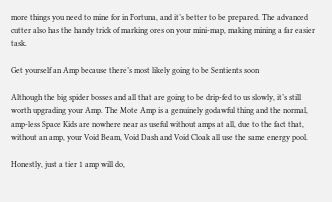more things you need to mine for in Fortuna, and it’s better to be prepared. The advanced cutter also has the handy trick of marking ores on your mini-map, making mining a far easier task.

Get yourself an Amp because there’s most likely going to be Sentients soon

Although the big spider bosses and all that are going to be drip-fed to us slowly, it’s still worth upgrading your Amp. The Mote Amp is a genuinely godawful thing and the normal, amp-less Space Kids are nowhere near as useful without amps at all, due to the fact that, without an amp, your Void Beam, Void Dash and Void Cloak all use the same energy pool.

Honestly, just a tier 1 amp will do,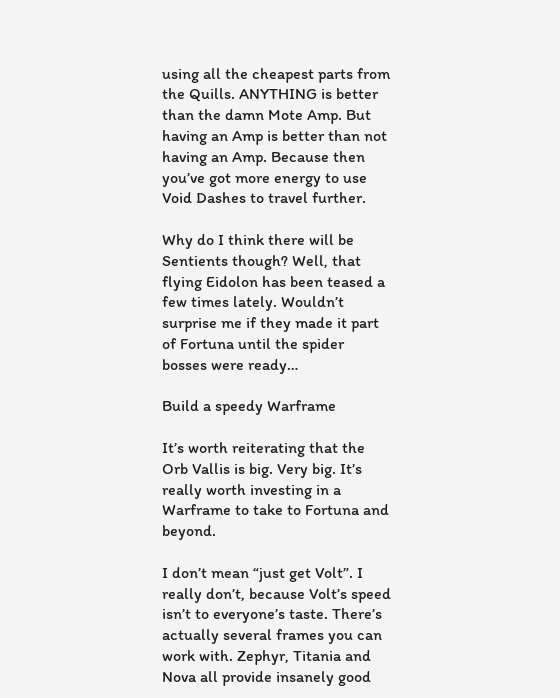using all the cheapest parts from the Quills. ANYTHING is better than the damn Mote Amp. But having an Amp is better than not having an Amp. Because then you’ve got more energy to use Void Dashes to travel further.

Why do I think there will be Sentients though? Well, that flying Eidolon has been teased a few times lately. Wouldn’t surprise me if they made it part of Fortuna until the spider bosses were ready…

Build a speedy Warframe

It’s worth reiterating that the Orb Vallis is big. Very big. It’s really worth investing in a Warframe to take to Fortuna and beyond.

I don’t mean “just get Volt”. I really don’t, because Volt’s speed isn’t to everyone’s taste. There’s actually several frames you can work with. Zephyr, Titania and Nova all provide insanely good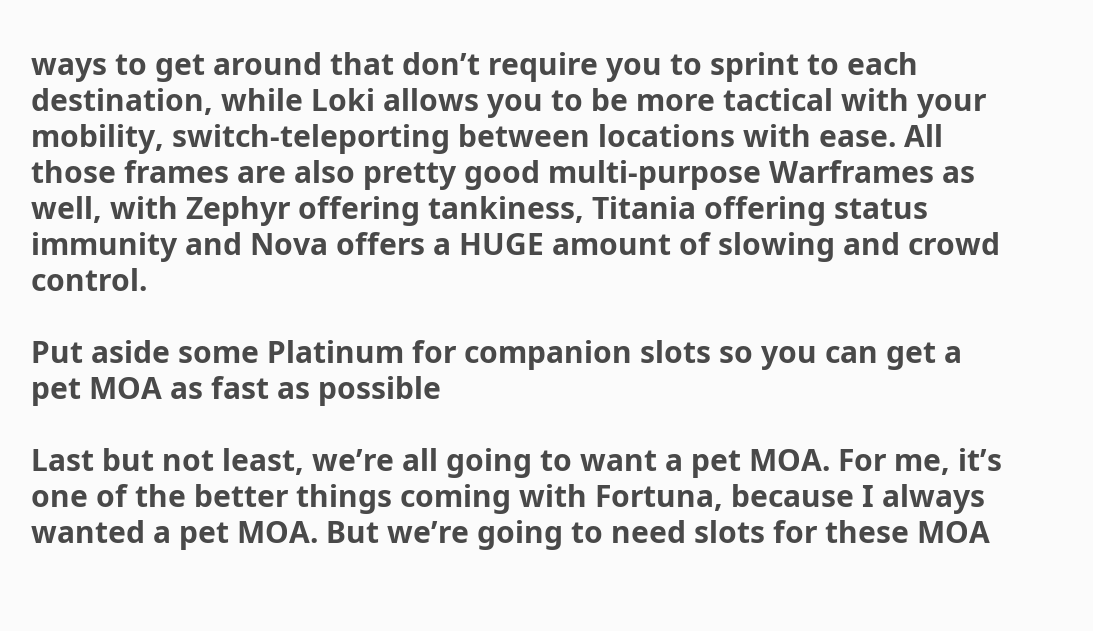ways to get around that don’t require you to sprint to each destination, while Loki allows you to be more tactical with your mobility, switch-teleporting between locations with ease. All those frames are also pretty good multi-purpose Warframes as well, with Zephyr offering tankiness, Titania offering status immunity and Nova offers a HUGE amount of slowing and crowd control.

Put aside some Platinum for companion slots so you can get a pet MOA as fast as possible

Last but not least, we’re all going to want a pet MOA. For me, it’s one of the better things coming with Fortuna, because I always wanted a pet MOA. But we’re going to need slots for these MOA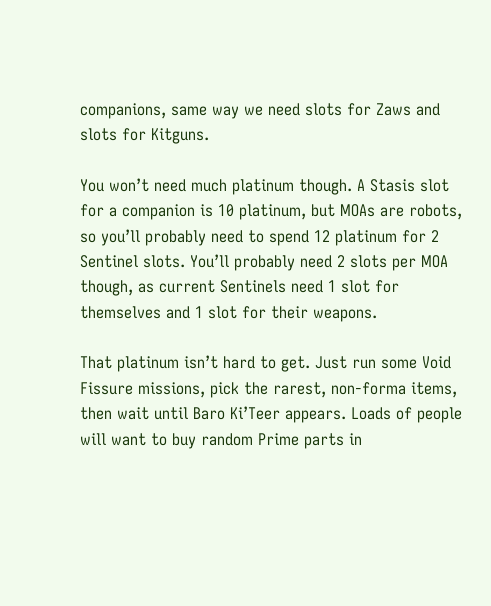companions, same way we need slots for Zaws and slots for Kitguns.

You won’t need much platinum though. A Stasis slot for a companion is 10 platinum, but MOAs are robots, so you’ll probably need to spend 12 platinum for 2 Sentinel slots. You’ll probably need 2 slots per MOA though, as current Sentinels need 1 slot for themselves and 1 slot for their weapons.

That platinum isn’t hard to get. Just run some Void Fissure missions, pick the rarest, non-forma items, then wait until Baro Ki’Teer appears. Loads of people will want to buy random Prime parts in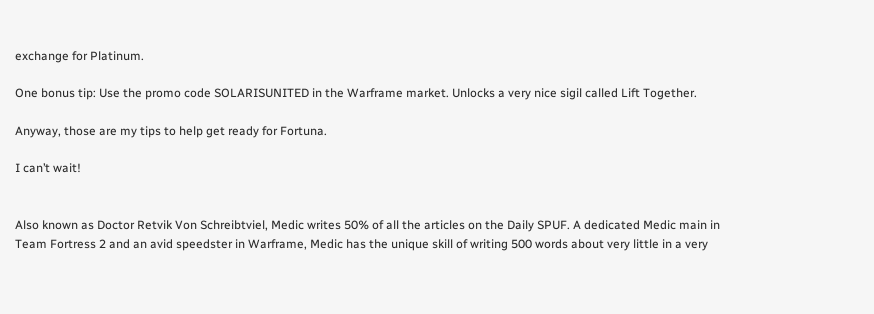exchange for Platinum.

One bonus tip: Use the promo code SOLARISUNITED in the Warframe market. Unlocks a very nice sigil called Lift Together.

Anyway, those are my tips to help get ready for Fortuna.

I can’t wait!


Also known as Doctor Retvik Von Schreibtviel, Medic writes 50% of all the articles on the Daily SPUF. A dedicated Medic main in Team Fortress 2 and an avid speedster in Warframe, Medic has the unique skill of writing 500 words about very little in a very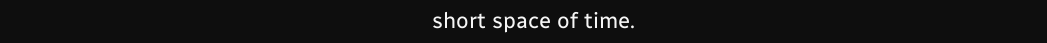short space of time.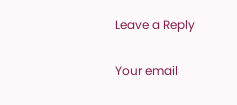Leave a Reply

Your email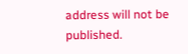address will not be published.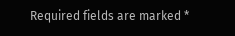Required fields are marked *